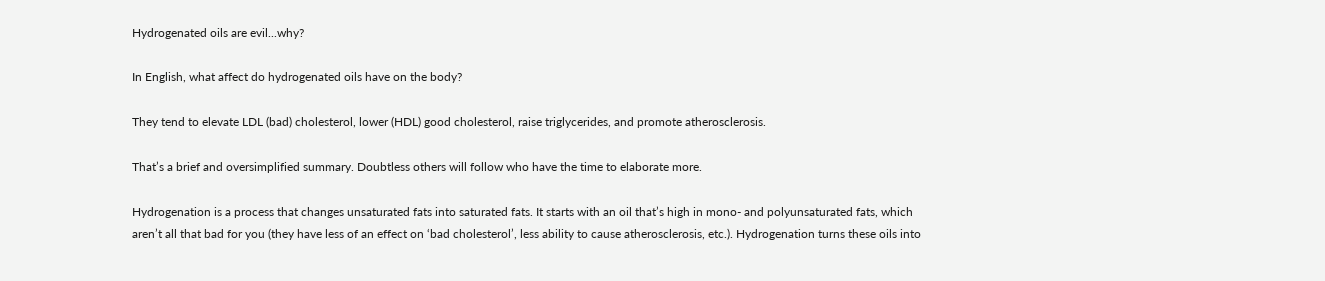Hydrogenated oils are evil...why?

In English, what affect do hydrogenated oils have on the body?

They tend to elevate LDL (bad) cholesterol, lower (HDL) good cholesterol, raise triglycerides, and promote atherosclerosis.

That’s a brief and oversimplified summary. Doubtless others will follow who have the time to elaborate more.

Hydrogenation is a process that changes unsaturated fats into saturated fats. It starts with an oil that’s high in mono- and polyunsaturated fats, which aren’t all that bad for you (they have less of an effect on ‘bad cholesterol’, less ability to cause atherosclerosis, etc.). Hydrogenation turns these oils into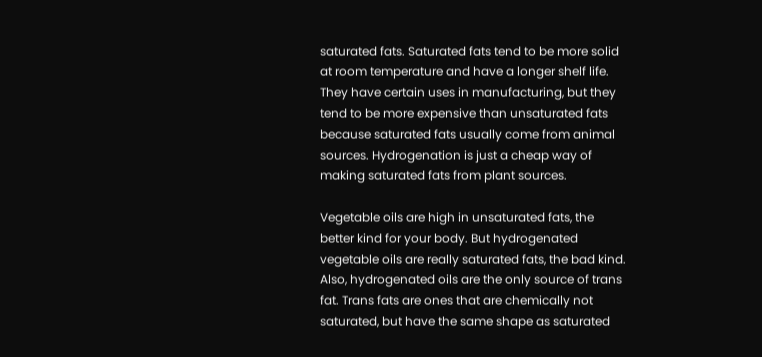saturated fats. Saturated fats tend to be more solid at room temperature and have a longer shelf life. They have certain uses in manufacturing, but they tend to be more expensive than unsaturated fats because saturated fats usually come from animal sources. Hydrogenation is just a cheap way of making saturated fats from plant sources.

Vegetable oils are high in unsaturated fats, the better kind for your body. But hydrogenated vegetable oils are really saturated fats, the bad kind. Also, hydrogenated oils are the only source of trans fat. Trans fats are ones that are chemically not saturated, but have the same shape as saturated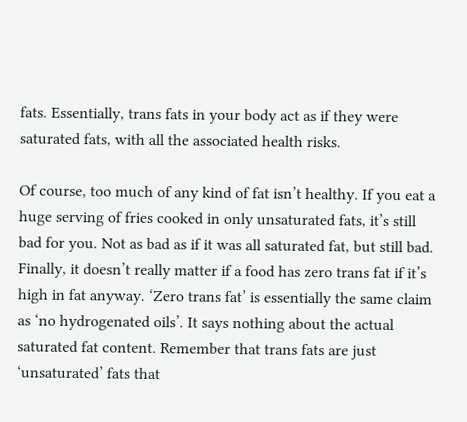fats. Essentially, trans fats in your body act as if they were saturated fats, with all the associated health risks.

Of course, too much of any kind of fat isn’t healthy. If you eat a huge serving of fries cooked in only unsaturated fats, it’s still bad for you. Not as bad as if it was all saturated fat, but still bad. Finally, it doesn’t really matter if a food has zero trans fat if it’s high in fat anyway. ‘Zero trans fat’ is essentially the same claim as ‘no hydrogenated oils’. It says nothing about the actual saturated fat content. Remember that trans fats are just ‘unsaturated’ fats that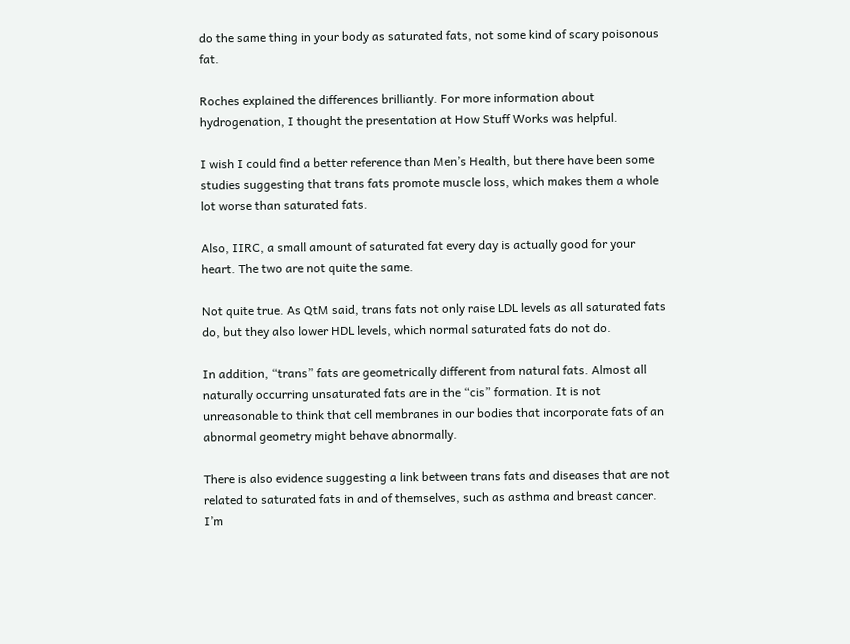do the same thing in your body as saturated fats, not some kind of scary poisonous fat.

Roches explained the differences brilliantly. For more information about hydrogenation, I thought the presentation at How Stuff Works was helpful.

I wish I could find a better reference than Men’s Health, but there have been some studies suggesting that trans fats promote muscle loss, which makes them a whole lot worse than saturated fats.

Also, IIRC, a small amount of saturated fat every day is actually good for your heart. The two are not quite the same.

Not quite true. As QtM said, trans fats not only raise LDL levels as all saturated fats do, but they also lower HDL levels, which normal saturated fats do not do.

In addition, “trans” fats are geometrically different from natural fats. Almost all naturally occurring unsaturated fats are in the “cis” formation. It is not unreasonable to think that cell membranes in our bodies that incorporate fats of an abnormal geometry might behave abnormally.

There is also evidence suggesting a link between trans fats and diseases that are not related to saturated fats in and of themselves, such as asthma and breast cancer. I’m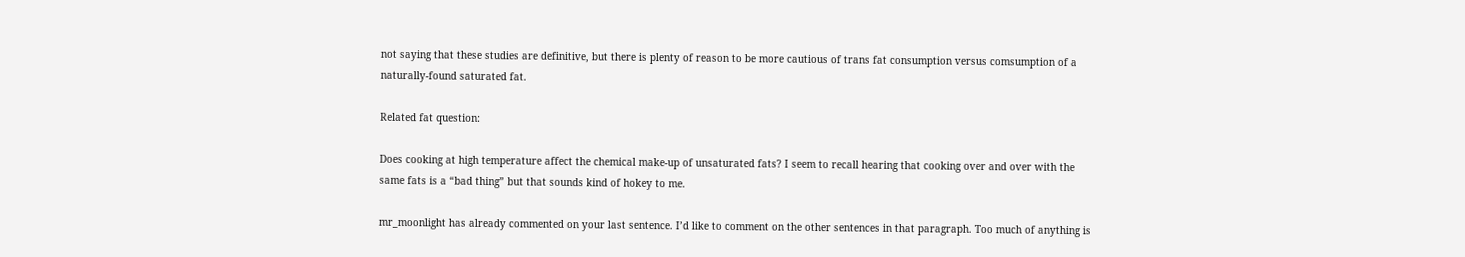not saying that these studies are definitive, but there is plenty of reason to be more cautious of trans fat consumption versus comsumption of a naturally-found saturated fat.

Related fat question:

Does cooking at high temperature affect the chemical make-up of unsaturated fats? I seem to recall hearing that cooking over and over with the same fats is a “bad thing” but that sounds kind of hokey to me.

mr_moonlight has already commented on your last sentence. I’d like to comment on the other sentences in that paragraph. Too much of anything is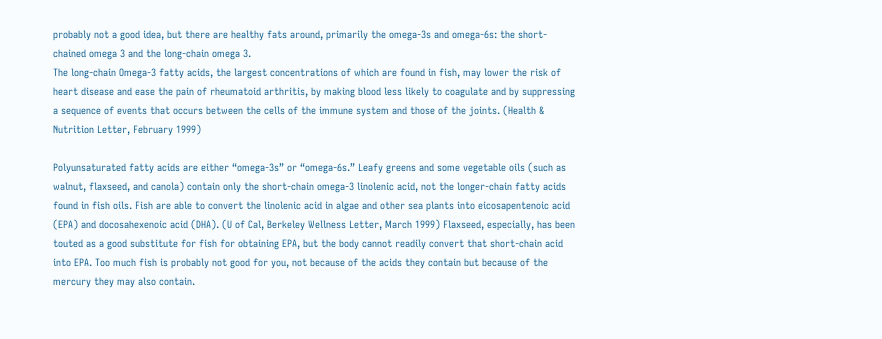probably not a good idea, but there are healthy fats around, primarily the omega-3s and omega-6s: the short-chained omega 3 and the long-chain omega 3.
The long-chain Omega-3 fatty acids, the largest concentrations of which are found in fish, may lower the risk of heart disease and ease the pain of rheumatoid arthritis, by making blood less likely to coagulate and by suppressing a sequence of events that occurs between the cells of the immune system and those of the joints. (Health & Nutrition Letter, February 1999)

Polyunsaturated fatty acids are either “omega-3s” or “omega-6s.” Leafy greens and some vegetable oils (such as walnut, flaxseed, and canola) contain only the short-chain omega-3 linolenic acid, not the longer-chain fatty acids found in fish oils. Fish are able to convert the linolenic acid in algae and other sea plants into eicosapentenoic acid (EPA) and docosahexenoic acid (DHA). (U of Cal, Berkeley Wellness Letter, March 1999) Flaxseed, especially, has been touted as a good substitute for fish for obtaining EPA, but the body cannot readily convert that short-chain acid into EPA. Too much fish is probably not good for you, not because of the acids they contain but because of the mercury they may also contain.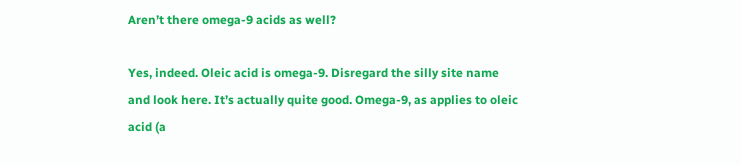Aren’t there omega-9 acids as well?

Yes, indeed. Oleic acid is omega-9. Disregard the silly site name and look here. It’s actually quite good. Omega-9, as applies to oleic acid (a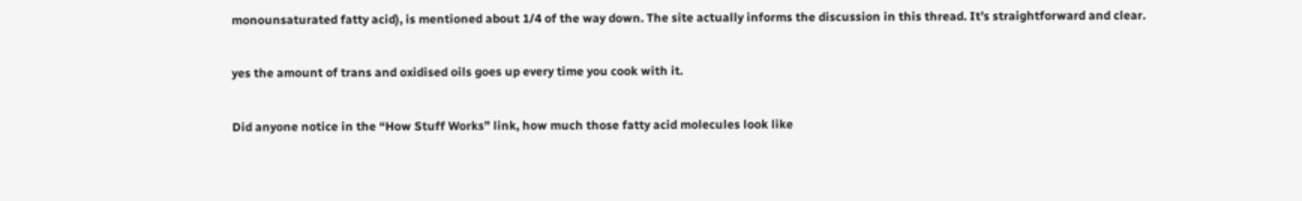monounsaturated fatty acid), is mentioned about 1/4 of the way down. The site actually informs the discussion in this thread. It’s straightforward and clear.

yes the amount of trans and oxidised oils goes up every time you cook with it.

Did anyone notice in the “How Stuff Works” link, how much those fatty acid molecules look like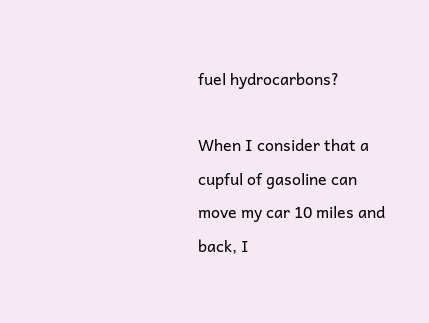fuel hydrocarbons?

When I consider that a cupful of gasoline can move my car 10 miles and back, I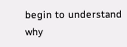begin to understand why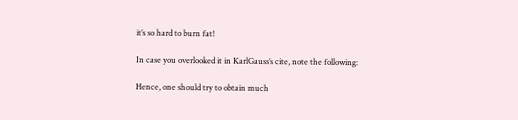it’s so hard to burn fat!

In case you overlooked it in KarlGauss’s cite, note the following:

Hence, one should try to obtain much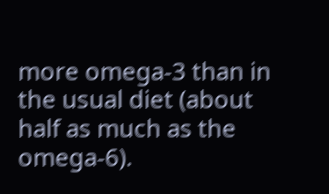more omega-3 than in the usual diet (about half as much as the omega-6).